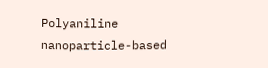Polyaniline nanoparticle-based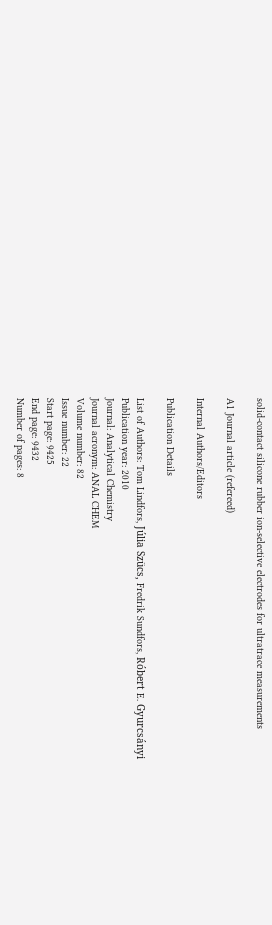solid-contact silicone rubber ion-selective electrodes for ultratrace measurements

A1 Journal article (refereed)

Internal Authors/Editors

Publication Details

List of Authors: Tom Lindfors, Júlia Szücs, Fredrik Sundfors, Róbert E. Gyurcsányi
Publication year: 2010
Journal: Analytical Chemistry
Journal acronym: ANAL CHEM
Volume number: 82
Issue number: 22
Start page: 9425
End page: 9432
Number of pages: 8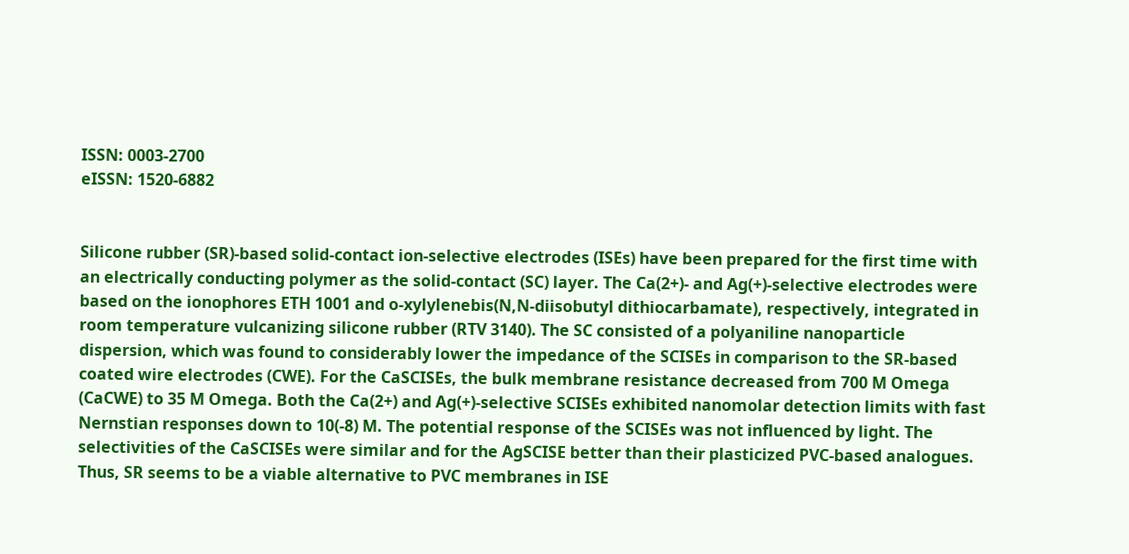ISSN: 0003-2700
eISSN: 1520-6882


Silicone rubber (SR)-based solid-contact ion-selective electrodes (ISEs) have been prepared for the first time with an electrically conducting polymer as the solid-contact (SC) layer. The Ca(2+)- and Ag(+)-selective electrodes were based on the ionophores ETH 1001 and o-xylylenebis(N,N-diisobutyl dithiocarbamate), respectively, integrated in room temperature vulcanizing silicone rubber (RTV 3140). The SC consisted of a polyaniline nanoparticle dispersion, which was found to considerably lower the impedance of the SCISEs in comparison to the SR-based coated wire electrodes (CWE). For the CaSCISEs, the bulk membrane resistance decreased from 700 M Omega (CaCWE) to 35 M Omega. Both the Ca(2+) and Ag(+)-selective SCISEs exhibited nanomolar detection limits with fast Nernstian responses down to 10(-8) M. The potential response of the SCISEs was not influenced by light. The selectivities of the CaSCISEs were similar and for the AgSCISE better than their plasticized PVC-based analogues. Thus, SR seems to be a viable alternative to PVC membranes in ISE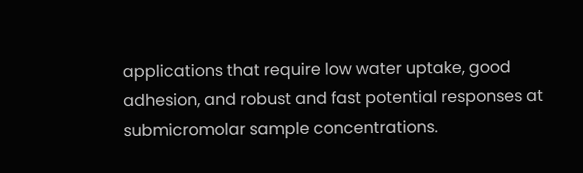applications that require low water uptake, good adhesion, and robust and fast potential responses at submicromolar sample concentrations.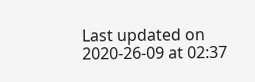Last updated on 2020-26-09 at 02:37